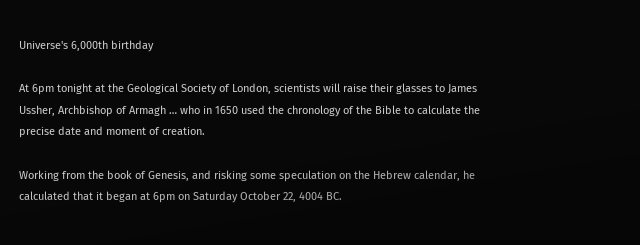Universe's 6,000th birthday

At 6pm tonight at the Geological Society of London, scientists will raise their glasses to James Ussher, Archbishop of Armagh … who in 1650 used the chronology of the Bible to calculate the precise date and moment of creation.

Working from the book of Genesis, and risking some speculation on the Hebrew calendar, he calculated that it began at 6pm on Saturday October 22, 4004 BC.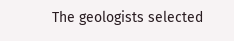The geologists selected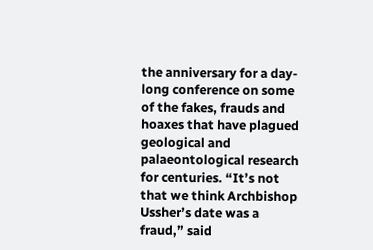the anniversary for a day-long conference on some of the fakes, frauds and hoaxes that have plagued geological and palaeontological research for centuries. “It’s not that we think Archbishop Ussher’s date was a fraud,” said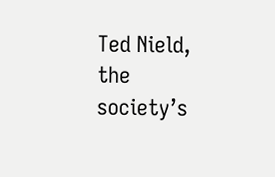Ted Nield, the society’s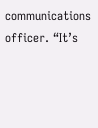communications officer. “It’s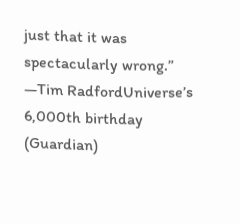just that it was spectacularly wrong.” —Tim RadfordUniverse’s 6,000th birthday (Guardian)